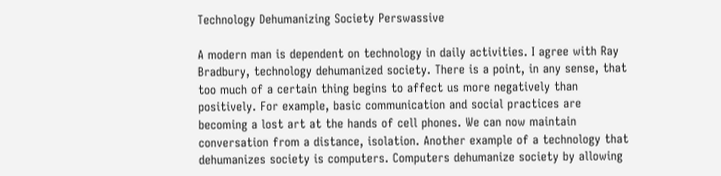Technology Dehumanizing Society Perswassive

A modern man is dependent on technology in daily activities. I agree with Ray Bradbury, technology dehumanized society. There is a point, in any sense, that too much of a certain thing begins to affect us more negatively than positively. For example, basic communication and social practices are becoming a lost art at the hands of cell phones. We can now maintain conversation from a distance, isolation. Another example of a technology that dehumanizes society is computers. Computers dehumanize society by allowing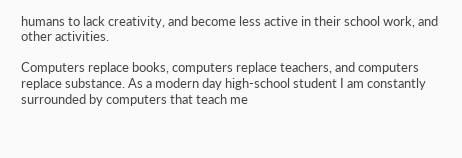humans to lack creativity, and become less active in their school work, and other activities.

Computers replace books, computers replace teachers, and computers replace substance. As a modern day high-school student I am constantly surrounded by computers that teach me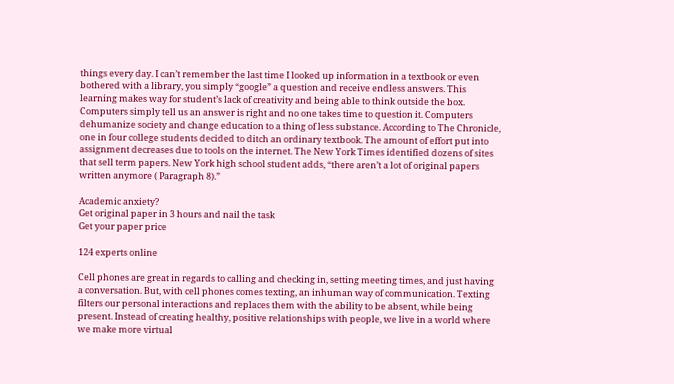things every day. I can’t remember the last time I looked up information in a textbook or even bothered with a library, you simply “google” a question and receive endless answers. This learning makes way for student’s lack of creativity and being able to think outside the box. Computers simply tell us an answer is right and no one takes time to question it. Computers dehumanize society and change education to a thing of less substance. According to The Chronicle, one in four college students decided to ditch an ordinary textbook. The amount of effort put into assignment decreases due to tools on the internet. The New York Times identified dozens of sites that sell term papers. New York high school student adds, “there aren’t a lot of original papers written anymore ( Paragraph 8).”

Academic anxiety?
Get original paper in 3 hours and nail the task
Get your paper price

124 experts online

Cell phones are great in regards to calling and checking in, setting meeting times, and just having a conversation. But, with cell phones comes texting, an inhuman way of communication. Texting filters our personal interactions and replaces them with the ability to be absent, while being present. Instead of creating healthy, positive relationships with people, we live in a world where we make more virtual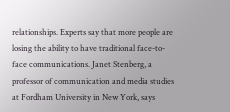relationships. Experts say that more people are losing the ability to have traditional face-to-face communications. Janet Stenberg, a professor of communication and media studies at Fordham University in New York, says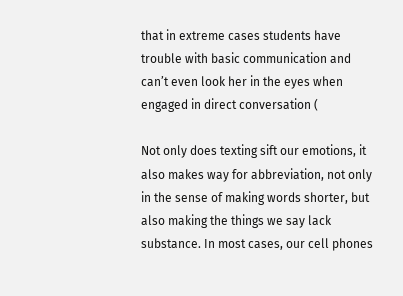that in extreme cases students have trouble with basic communication and can’t even look her in the eyes when engaged in direct conversation (

Not only does texting sift our emotions, it also makes way for abbreviation, not only in the sense of making words shorter, but also making the things we say lack substance. In most cases, our cell phones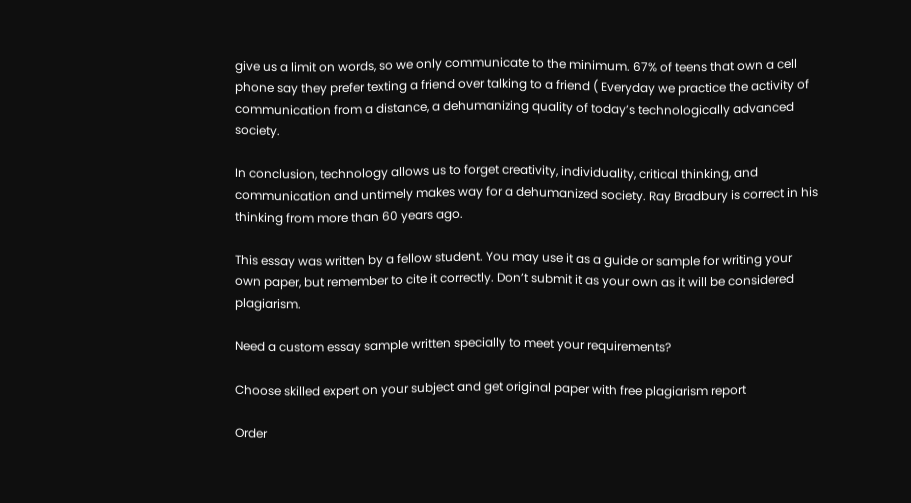give us a limit on words, so we only communicate to the minimum. 67% of teens that own a cell phone say they prefer texting a friend over talking to a friend ( Everyday we practice the activity of communication from a distance, a dehumanizing quality of today’s technologically advanced society.

In conclusion, technology allows us to forget creativity, individuality, critical thinking, and communication and untimely makes way for a dehumanized society. Ray Bradbury is correct in his thinking from more than 60 years ago.

This essay was written by a fellow student. You may use it as a guide or sample for writing your own paper, but remember to cite it correctly. Don’t submit it as your own as it will be considered plagiarism.

Need a custom essay sample written specially to meet your requirements?

Choose skilled expert on your subject and get original paper with free plagiarism report

Order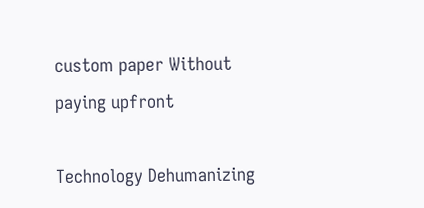custom paper Without paying upfront

Technology Dehumanizing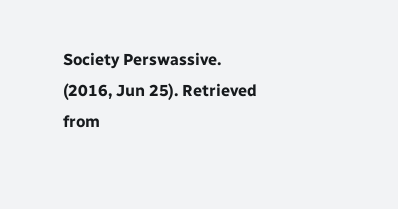Society Perswassive. (2016, Jun 25). Retrieved from